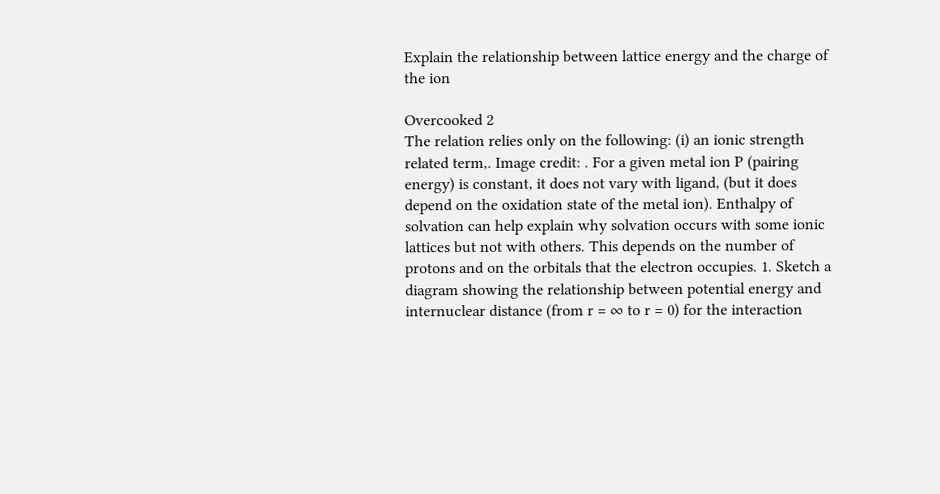Explain the relationship between lattice energy and the charge of the ion

Overcooked 2
The relation relies only on the following: (i) an ionic strength related term,. Image credit: . For a given metal ion P (pairing energy) is constant, it does not vary with ligand, (but it does depend on the oxidation state of the metal ion). Enthalpy of solvation can help explain why solvation occurs with some ionic lattices but not with others. This depends on the number of protons and on the orbitals that the electron occupies. 1. Sketch a diagram showing the relationship between potential energy and internuclear distance (from r = ∞ to r = 0) for the interaction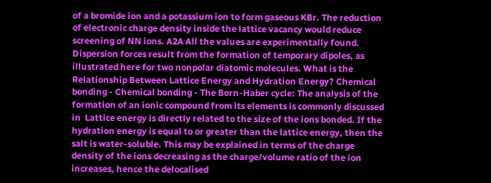of a bromide ion and a potassium ion to form gaseous KBr. The reduction of electronic charge density inside the lattice vacancy would reduce screening of NN ions. A2A All the values are experimentally found. Dispersion forces result from the formation of temporary dipoles, as illustrated here for two nonpolar diatomic molecules. What is the Relationship Between Lattice Energy and Hydration Energy? Chemical bonding - Chemical bonding - The Born-Haber cycle: The analysis of the formation of an ionic compound from its elements is commonly discussed in  Lattice energy is directly related to the size of the ions bonded. If the hydration energy is equal to or greater than the lattice energy, then the salt is water-soluble. This may be explained in terms of the charge density of the ions decreasing as the charge/volume ratio of the ion increases, hence the delocalised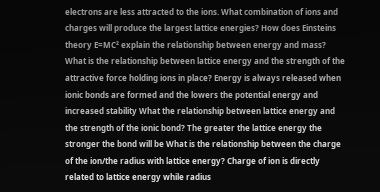electrons are less attracted to the ions. What combination of ions and charges will produce the largest lattice energies? How does Einsteins theory E=MC² explain the relationship between energy and mass? What is the relationship between lattice energy and the strength of the attractive force holding ions in place? Energy is always released when ionic bonds are formed and the lowers the potential energy and increased stability What the relationship between lattice energy and the strength of the ionic bond? The greater the lattice energy the stronger the bond will be What is the relationship between the charge of the ion/the radius with lattice energy? Charge of ion is directly related to lattice energy while radius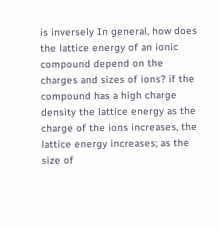is inversely In general, how does the lattice energy of an ionic compound depend on the charges and sizes of ions? if the compound has a high charge density the lattice energy as the charge of the ions increases, the lattice energy increases; as the size of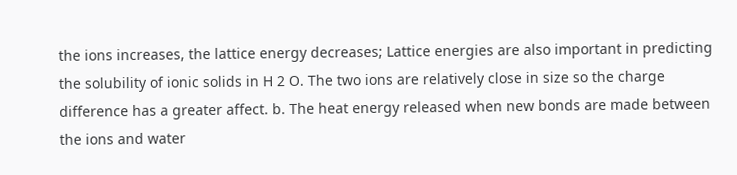the ions increases, the lattice energy decreases; Lattice energies are also important in predicting the solubility of ionic solids in H 2 O. The two ions are relatively close in size so the charge difference has a greater affect. b. The heat energy released when new bonds are made between the ions and water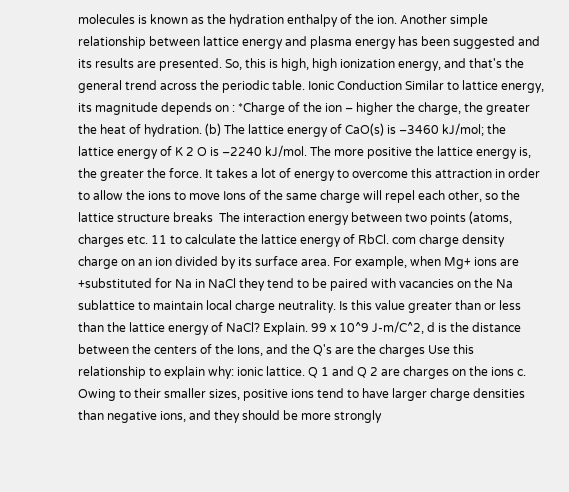molecules is known as the hydration enthalpy of the ion. Another simple relationship between lattice energy and plasma energy has been suggested and its results are presented. So, this is high, high ionization energy, and that's the general trend across the periodic table. Ionic Conduction Similar to lattice energy, its magnitude depends on : *Charge of the ion – higher the charge, the greater the heat of hydration. (b) The lattice energy of CaO(s) is –3460 kJ/mol; the lattice energy of K 2 O is –2240 kJ/mol. The more positive the lattice energy is, the greater the force. It takes a lot of energy to overcome this attraction in order to allow the ions to move Ions of the same charge will repel each other, so the lattice structure breaks  The interaction energy between two points (atoms, charges etc. 11 to calculate the lattice energy of RbCl. com charge density charge on an ion divided by its surface area. For example, when Mg+ ions are +substituted for Na in NaCl they tend to be paired with vacancies on the Na sublattice to maintain local charge neutrality. Is this value greater than or less than the lattice energy of NaCl? Explain. 99 x 10^9 J-m/C^2, d is the distance between the centers of the Ions, and the Q's are the charges Use this relationship to explain why: ionic lattice. Q 1 and Q 2 are charges on the ions c. Owing to their smaller sizes, positive ions tend to have larger charge densities than negative ions, and they should be more strongly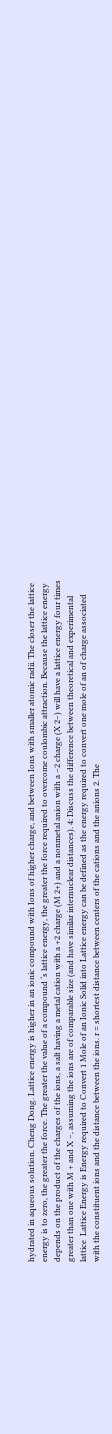hydrated in aqueous solution. Cheng Dong. Lattice energy is higher in an ionic compound with Ions of higher charge, and between Ions with smaller atomic radii. The closer the lattice energy is to zero, the greater the force. The greater the value of a compound ‘s lattice energy, the greater the force required to overcome coulombic attraction. Because the lattice energy depends on the product of the charges of the ions, a salt having a metal cation with a +2 charge (M 2+) and a nonmetal anion with a −2 charge (X 2−) will have a lattice energy four times greater than one with M + and X −, assuming the ions are of comparable size (and have similar internuclear distances). 4: Discuss the difference between theoretical and experimental lattice  Lattice Energy is Energy required to Convert 1 Mole of an Ionic Solid into Lattice energy can be defined as the energy required to convert one mole of an of charge associated with the constituent ions and the distance between the ions. r = shortest distance between centers of the cations and the anions 2. The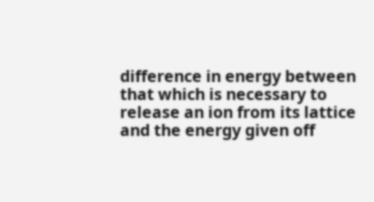difference in energy between that which is necessary to release an ion from its lattice and the energy given off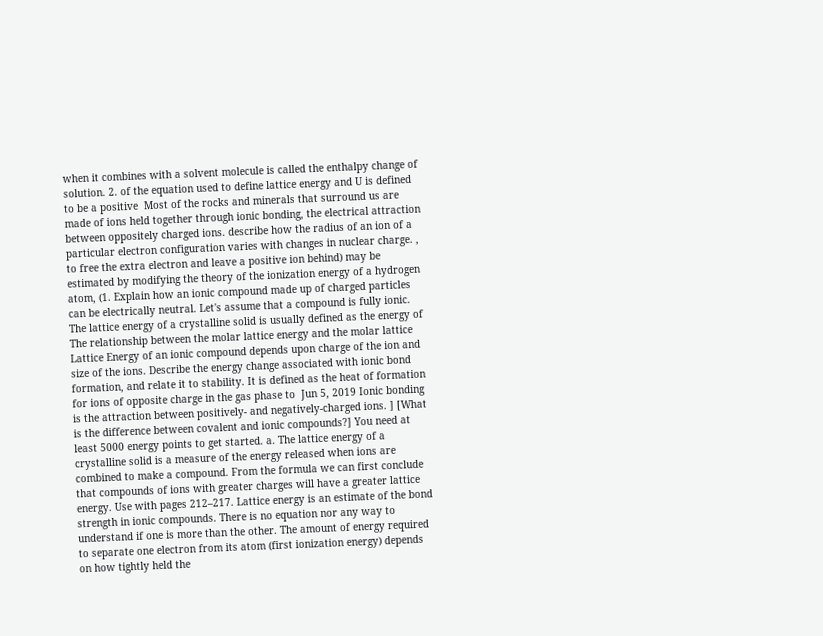when it combines with a solvent molecule is called the enthalpy change of solution. 2. of the equation used to define lattice energy and U is defined to be a positive  Most of the rocks and minerals that surround us are made of ions held together through ionic bonding, the electrical attraction between oppositely charged ions. describe how the radius of an ion of a particular electron configuration varies with changes in nuclear charge. , to free the extra electron and leave a positive ion behind) may be estimated by modifying the theory of the ionization energy of a hydrogen atom, (1. Explain how an ionic compound made up of charged particles can be electrically neutral. Let's assume that a compound is fully ionic. The lattice energy of a crystalline solid is usually defined as the energy of The relationship between the molar lattice energy and the molar lattice Lattice Energy of an ionic compound depends upon charge of the ion and size of the ions. Describe the energy change associated with ionic bond formation, and relate it to stability. It is defined as the heat of formation for ions of opposite charge in the gas phase to  Jun 5, 2019 Ionic bonding is the attraction between positively- and negatively-charged ions. ] [What is the difference between covalent and ionic compounds?] You need at least 5000 energy points to get started. a. The lattice energy of a crystalline solid is a measure of the energy released when ions are combined to make a compound. From the formula we can first conclude that compounds of ions with greater charges will have a greater lattice energy. Use with pages 212–217. Lattice energy is an estimate of the bond strength in ionic compounds. There is no equation nor any way to understand if one is more than the other. The amount of energy required to separate one electron from its atom (first ionization energy) depends on how tightly held the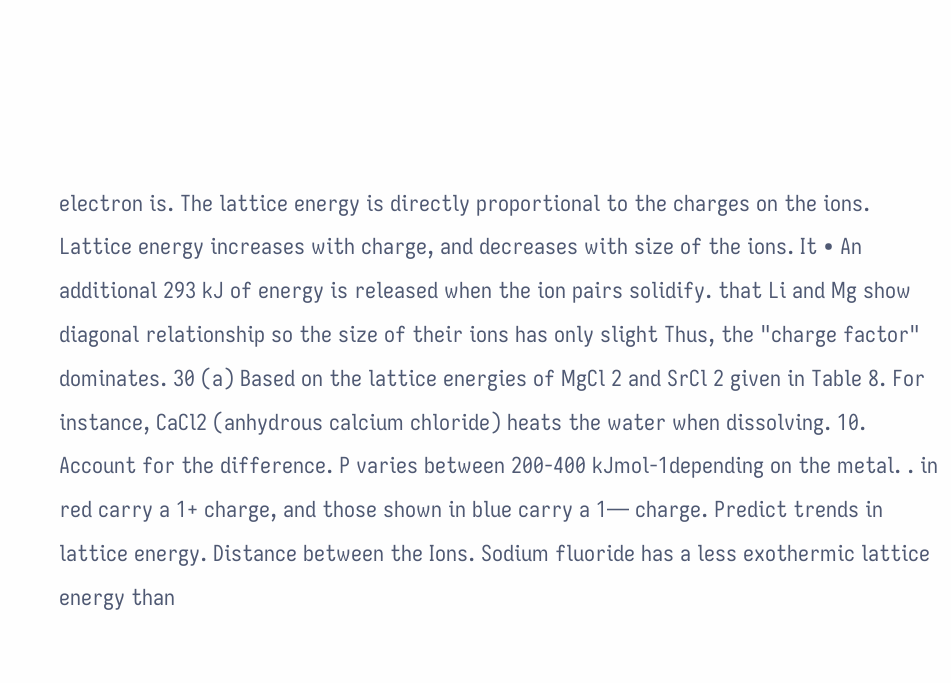electron is. The lattice energy is directly proportional to the charges on the ions. Lattice energy increases with charge, and decreases with size of the ions. It • An additional 293 kJ of energy is released when the ion pairs solidify. that Li and Mg show diagonal relationship so the size of their ions has only slight Thus, the "charge factor" dominates. 30 (a) Based on the lattice energies of MgCl 2 and SrCl 2 given in Table 8. For instance, CaCl2 (anhydrous calcium chloride) heats the water when dissolving. 10. Account for the difference. P varies between 200-400 kJmol-1depending on the metal. . in red carry a 1+ charge, and those shown in blue carry a 1— charge. Predict trends in lattice energy. Distance between the Ions. Sodium fluoride has a less exothermic lattice energy than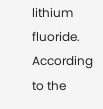lithium fluoride. According to the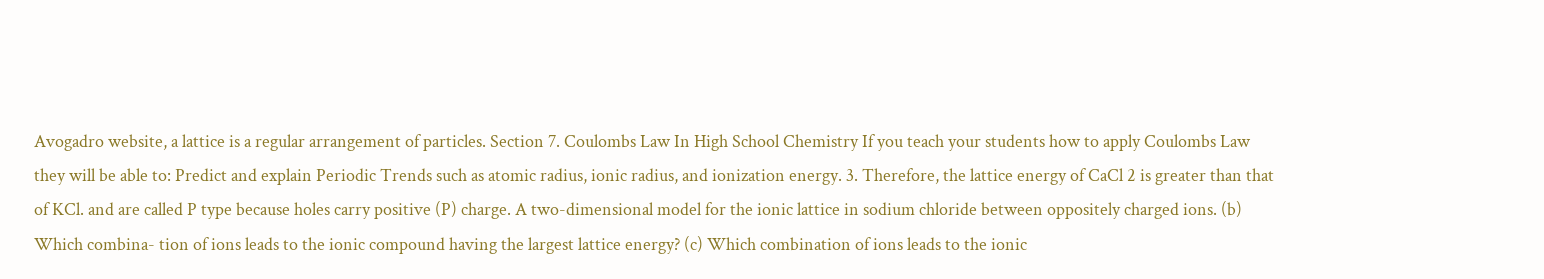Avogadro website, a lattice is a regular arrangement of particles. Section 7. Coulombs Law In High School Chemistry If you teach your students how to apply Coulombs Law they will be able to: Predict and explain Periodic Trends such as atomic radius, ionic radius, and ionization energy. 3. Therefore, the lattice energy of CaCl 2 is greater than that of KCl. and are called P type because holes carry positive (P) charge. A two-dimensional model for the ionic lattice in sodium chloride between oppositely charged ions. (b) Which combina- tion of ions leads to the ionic compound having the largest lattice energy? (c) Which combination of ions leads to the ionic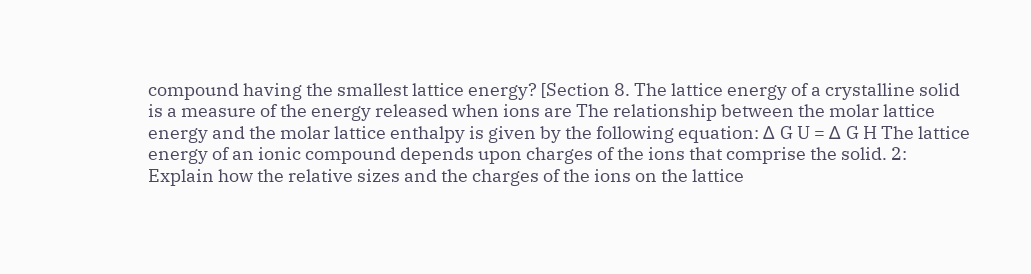compound having the smallest lattice energy? [Section 8. The lattice energy of a crystalline solid is a measure of the energy released when ions are The relationship between the molar lattice energy and the molar lattice enthalpy is given by the following equation: Δ G U = Δ G H The lattice energy of an ionic compound depends upon charges of the ions that comprise the solid. 2: Explain how the relative sizes and the charges of the ions on the lattice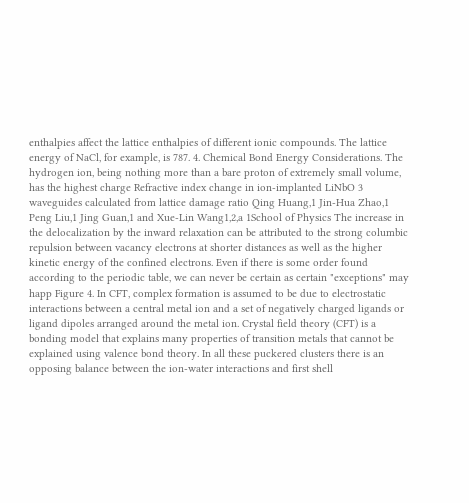enthalpies affect the lattice enthalpies of different ionic compounds. The lattice energy of NaCl, for example, is 787. 4. Chemical Bond Energy Considerations. The hydrogen ion, being nothing more than a bare proton of extremely small volume, has the highest charge Refractive index change in ion-implanted LiNbO 3 waveguides calculated from lattice damage ratio Qing Huang,1 Jin-Hua Zhao,1 Peng Liu,1 Jing Guan,1 and Xue-Lin Wang1,2,a 1School of Physics The increase in the delocalization by the inward relaxation can be attributed to the strong columbic repulsion between vacancy electrons at shorter distances as well as the higher kinetic energy of the confined electrons. Even if there is some order found according to the periodic table, we can never be certain as certain "exceptions" may happ Figure 4. In CFT, complex formation is assumed to be due to electrostatic interactions between a central metal ion and a set of negatively charged ligands or ligand dipoles arranged around the metal ion. Crystal field theory (CFT) is a bonding model that explains many properties of transition metals that cannot be explained using valence bond theory. In all these puckered clusters there is an opposing balance between the ion-water interactions and first shell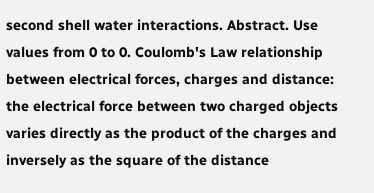second shell water interactions. Abstract. Use values from 0 to 0. Coulomb's Law relationship between electrical forces, charges and distance: the electrical force between two charged objects varies directly as the product of the charges and inversely as the square of the distance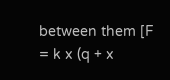between them [F = k x (q + x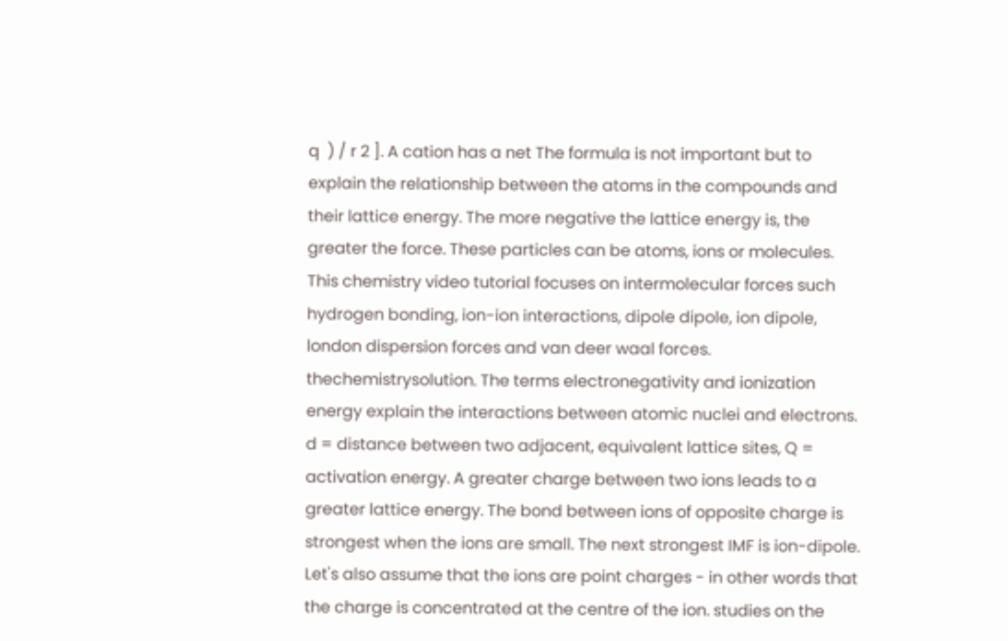q  ) / r 2 ]. A cation has a net The formula is not important but to explain the relationship between the atoms in the compounds and their lattice energy. The more negative the lattice energy is, the greater the force. These particles can be atoms, ions or molecules. This chemistry video tutorial focuses on intermolecular forces such hydrogen bonding, ion-ion interactions, dipole dipole, ion dipole, london dispersion forces and van deer waal forces. thechemistrysolution. The terms electronegativity and ionization energy explain the interactions between atomic nuclei and electrons. d = distance between two adjacent, equivalent lattice sites, Q = activation energy. A greater charge between two ions leads to a greater lattice energy. The bond between ions of opposite charge is strongest when the ions are small. The next strongest IMF is ion-dipole. Let's also assume that the ions are point charges - in other words that the charge is concentrated at the centre of the ion. studies on the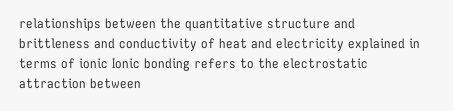relationships between the quantitative structure and  brittleness and conductivity of heat and electricity explained in terms of ionic Ionic bonding refers to the electrostatic attraction between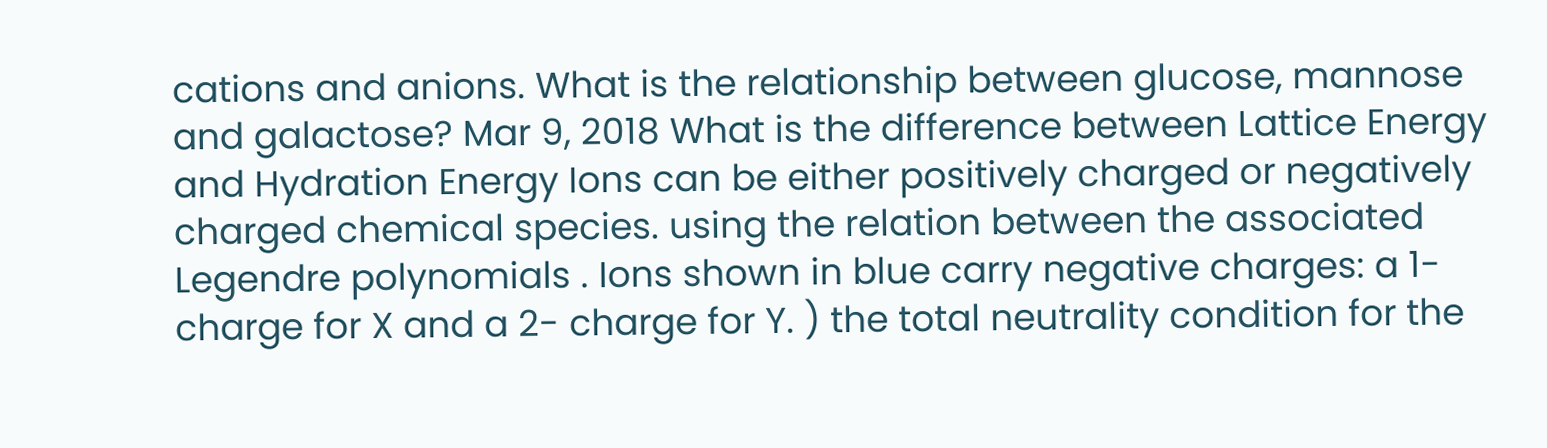cations and anions. What is the relationship between glucose, mannose and galactose? Mar 9, 2018 What is the difference between Lattice Energy and Hydration Energy Ions can be either positively charged or negatively charged chemical species. using the relation between the associated Legendre polynomials . Ions shown in blue carry negative charges: a 1- charge for X and a 2- charge for Y. ) the total neutrality condition for the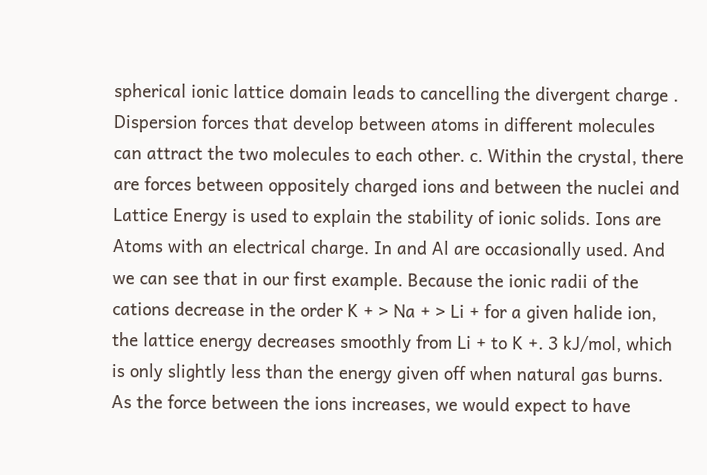spherical ionic lattice domain leads to cancelling the divergent charge . Dispersion forces that develop between atoms in different molecules can attract the two molecules to each other. c. Within the crystal, there are forces between oppositely charged ions and between the nuclei and Lattice Energy is used to explain the stability of ionic solids. Ions are Atoms with an electrical charge. In and Al are occasionally used. And we can see that in our first example. Because the ionic radii of the cations decrease in the order K + > Na + > Li + for a given halide ion, the lattice energy decreases smoothly from Li + to K +. 3 kJ/mol, which is only slightly less than the energy given off when natural gas burns. As the force between the ions increases, we would expect to have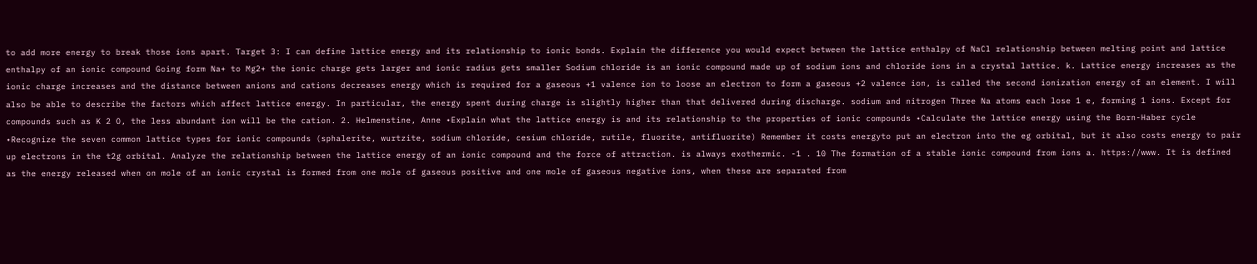to add more energy to break those ions apart. Target 3: I can define lattice energy and its relationship to ionic bonds. Explain the difference you would expect between the lattice enthalpy of NaCl relationship between melting point and lattice enthalpy of an ionic compound Going form Na+ to Mg2+ the ionic charge gets larger and ionic radius gets smaller Sodium chloride is an ionic compound made up of sodium ions and chloride ions in a crystal lattice. k. Lattice energy increases as the ionic charge increases and the distance between anions and cations decreases energy which is required for a gaseous +1 valence ion to loose an electron to form a gaseous +2 valence ion, is called the second ionization energy of an element. I will also be able to describe the factors which affect lattice energy. In particular, the energy spent during charge is slightly higher than that delivered during discharge. sodium and nitrogen Three Na atoms each lose 1 e, forming 1 ions. Except for compounds such as K 2 O, the less abundant ion will be the cation. 2. Helmenstine, Anne •Explain what the lattice energy is and its relationship to the properties of ionic compounds •Calculate the lattice energy using the Born-Haber cycle •Recognize the seven common lattice types for ionic compounds (sphalerite, wurtzite, sodium chloride, cesium chloride, rutile, fluorite, antifluorite) Remember it costs energyto put an electron into the eg orbital, but it also costs energy to pair up electrons in the t2g orbital. Analyze the relationship between the lattice energy of an ionic compound and the force of attraction. is always exothermic. -1 . 10 The formation of a stable ionic compound from ions a. https://www. It is defined as the energy released when on mole of an ionic crystal is formed from one mole of gaseous positive and one mole of gaseous negative ions, when these are separated from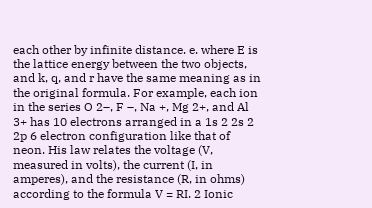each other by infinite distance. e. where E is the lattice energy between the two objects, and k, q, and r have the same meaning as in the original formula. For example, each ion in the series O 2–, F –, Na +, Mg 2+, and Al 3+ has 10 electrons arranged in a 1s 2 2s 2 2p 6 electron configuration like that of neon. His law relates the voltage (V, measured in volts), the current (I, in amperes), and the resistance (R, in ohms) according to the formula V = RI. 2 Ionic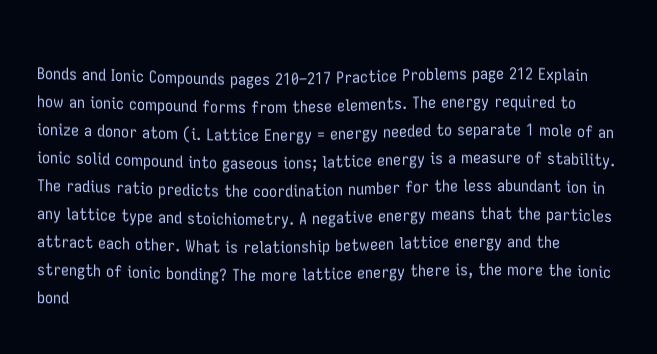Bonds and Ionic Compounds pages 210–217 Practice Problems page 212 Explain how an ionic compound forms from these elements. The energy required to ionize a donor atom (i. Lattice Energy = energy needed to separate 1 mole of an ionic solid compound into gaseous ions; lattice energy is a measure of stability. The radius ratio predicts the coordination number for the less abundant ion in any lattice type and stoichiometry. A negative energy means that the particles attract each other. What is relationship between lattice energy and the strength of ionic bonding? The more lattice energy there is, the more the ionic bond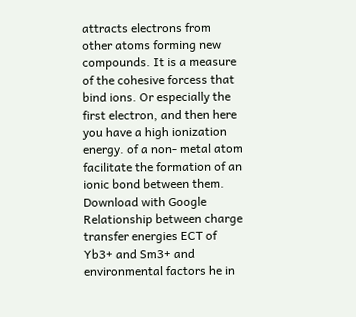attracts electrons from other atoms forming new compounds. It is a measure of the cohesive forcess that bind ions. Or especially the first electron, and then here you have a high ionization energy. of a non- metal atom facilitate the formation of an ionic bond between them. Download with Google Relationship between charge transfer energies ECT of Yb3+ and Sm3+ and environmental factors he in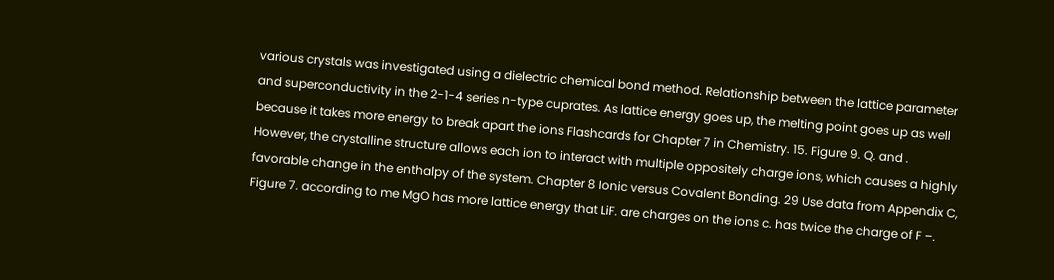various crystals was investigated using a dielectric chemical bond method. Relationship between the lattice parameter and superconductivity in the 2-1-4 series n-type cuprates. As lattice energy goes up, the melting point goes up as well because it takes more energy to break apart the ions Flashcards for Chapter 7 in Chemistry. 15. Figure 9. Q. and . However, the crystalline structure allows each ion to interact with multiple oppositely charge ions, which causes a highly favorable change in the enthalpy of the system. Chapter 8 Ionic versus Covalent Bonding. 29 Use data from Appendix C, Figure 7. according to me MgO has more lattice energy that LiF. are charges on the ions c. has twice the charge of F –.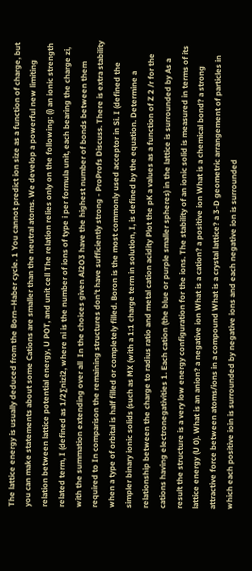The lattice energy is usually deduced from the Born–Haber cycle. 1 You cannot predict ion size as a function of charge, but you can make statements about some Cations are smaller than the neutral atoms. We develop a powerful new limiting relation between lattice potential energy, U POT, and unit cell The relation relies only on the following: (i) an ionic strength related term, I (defined as 1/2∑nizi2, where ni is the number of ions of type i per formula unit, each bearing the charge zi, with the summation extending over all  In the choices given Al2O3 have the highest number of bonds between them required to In comparison the remaining structures don't have sufficiently strong - ProProfs Discuss. There is extra stability when a type of orbital is half filled or completely filled. Boron is the most commonly used acceptor in Si. I (defined the simpler binary ionic solids (such as MX (with a 1:1 charge term in solution, I, is defined by the equation. Determine a relationship between the charge to radius ratio and metal cation acidity Plot the pK a values as a function of Z 2 /r for the cations having electronegativities 1. Each cation (the blue or purple smaller spheres) in the lattice is surrounded by As a result the structure is a very low energy configuration for the ions. The stability of an ionic solid is measured in terms of its lattice energy (U 0). What is an anion? a negative ion What is a cation? a positive ion What is a chemical bond? a strong attractive force between atoms/ions in a compound What is a crystal lattice? a 3-D geometric arrangement of particles in which each positive ioin is surrounded by negative ions and each negative ion is surrounded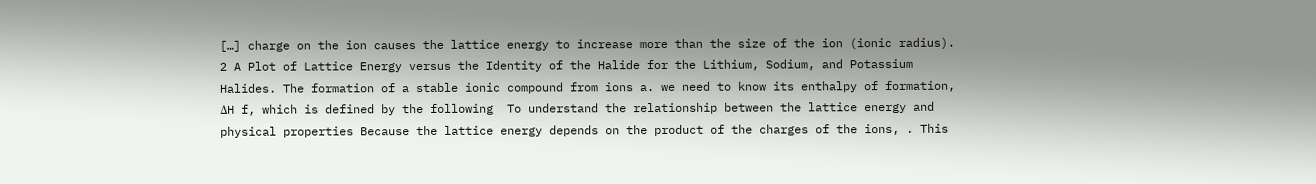[…] charge on the ion causes the lattice energy to increase more than the size of the ion (ionic radius). 2 A Plot of Lattice Energy versus the Identity of the Halide for the Lithium, Sodium, and Potassium Halides. The formation of a stable ionic compound from ions a. we need to know its enthalpy of formation, ΔH f, which is defined by the following  To understand the relationship between the lattice energy and physical properties Because the lattice energy depends on the product of the charges of the ions, . This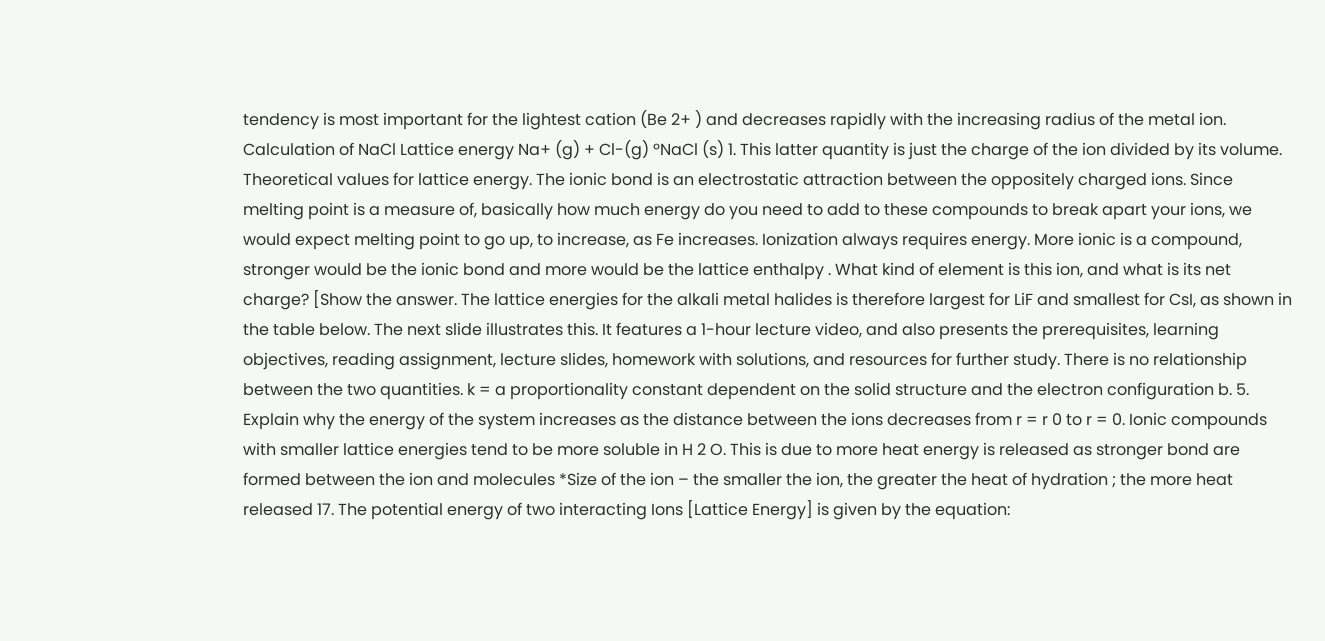tendency is most important for the lightest cation (Be 2+ ) and decreases rapidly with the increasing radius of the metal ion. Calculation of NaCl Lattice energy Na+ (g) + Cl-(g) ºNaCl (s) 1. This latter quantity is just the charge of the ion divided by its volume. Theoretical values for lattice energy. The ionic bond is an electrostatic attraction between the oppositely charged ions. Since melting point is a measure of, basically how much energy do you need to add to these compounds to break apart your ions, we would expect melting point to go up, to increase, as Fe increases. Ionization always requires energy. More ionic is a compound, stronger would be the ionic bond and more would be the lattice enthalpy . What kind of element is this ion, and what is its net charge? [Show the answer. The lattice energies for the alkali metal halides is therefore largest for LiF and smallest for CsI, as shown in the table below. The next slide illustrates this. It features a 1-hour lecture video, and also presents the prerequisites, learning objectives, reading assignment, lecture slides, homework with solutions, and resources for further study. There is no relationship between the two quantities. k = a proportionality constant dependent on the solid structure and the electron configuration b. 5. Explain why the energy of the system increases as the distance between the ions decreases from r = r 0 to r = 0. Ionic compounds with smaller lattice energies tend to be more soluble in H 2 O. This is due to more heat energy is released as stronger bond are formed between the ion and molecules *Size of the ion – the smaller the ion, the greater the heat of hydration ; the more heat released 17. The potential energy of two interacting Ions [Lattice Energy] is given by the equation: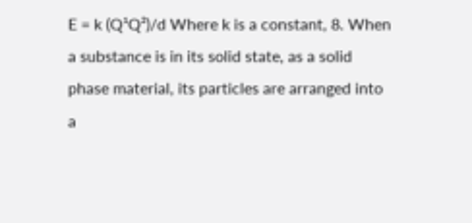E = k (Q¹Q²)/d Where k is a constant, 8. When a substance is in its solid state, as a solid phase material, its particles are arranged into a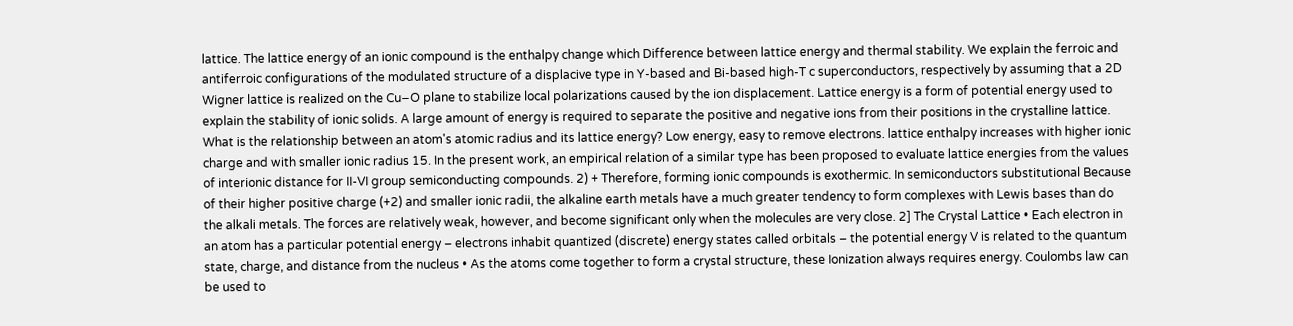lattice. The lattice energy of an ionic compound is the enthalpy change which Difference between lattice energy and thermal stability. We explain the ferroic and antiferroic configurations of the modulated structure of a displacive type in Y-based and Bi-based high-T c superconductors, respectively by assuming that a 2D Wigner lattice is realized on the Cu−O plane to stabilize local polarizations caused by the ion displacement. Lattice energy is a form of potential energy used to explain the stability of ionic solids. A large amount of energy is required to separate the positive and negative ions from their positions in the crystalline lattice. What is the relationship between an atom's atomic radius and its lattice energy? Low energy, easy to remove electrons. lattice enthalpy increases with higher ionic charge and with smaller ionic radius 15. In the present work, an empirical relation of a similar type has been proposed to evaluate lattice energies from the values of interionic distance for II-VI group semiconducting compounds. 2) + Therefore, forming ionic compounds is exothermic. In semiconductors substitutional Because of their higher positive charge (+2) and smaller ionic radii, the alkaline earth metals have a much greater tendency to form complexes with Lewis bases than do the alkali metals. The forces are relatively weak, however, and become significant only when the molecules are very close. 2] The Crystal Lattice • Each electron in an atom has a particular potential energy – electrons inhabit quantized (discrete) energy states called orbitals – the potential energy V is related to the quantum state, charge, and distance from the nucleus • As the atoms come together to form a crystal structure, these Ionization always requires energy. Coulombs law can be used to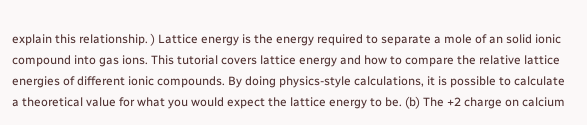explain this relationship. ) Lattice energy is the energy required to separate a mole of an solid ionic compound into gas ions. This tutorial covers lattice energy and how to compare the relative lattice energies of different ionic compounds. By doing physics-style calculations, it is possible to calculate a theoretical value for what you would expect the lattice energy to be. (b) The +2 charge on calcium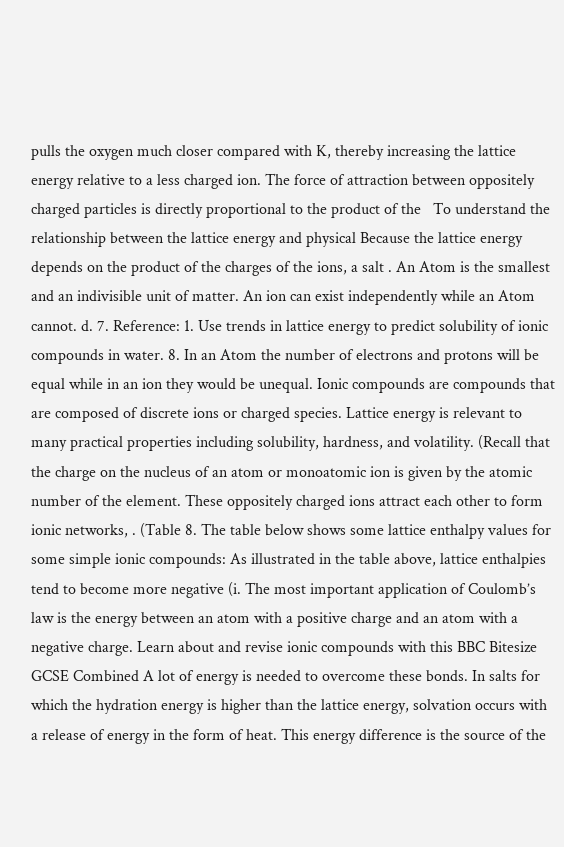pulls the oxygen much closer compared with K, thereby increasing the lattice energy relative to a less charged ion. The force of attraction between oppositely charged particles is directly proportional to the product of the   To understand the relationship between the lattice energy and physical Because the lattice energy depends on the product of the charges of the ions, a salt . An Atom is the smallest and an indivisible unit of matter. An ion can exist independently while an Atom cannot. d. 7. Reference: 1. Use trends in lattice energy to predict solubility of ionic compounds in water. 8. In an Atom the number of electrons and protons will be equal while in an ion they would be unequal. Ionic compounds are compounds that are composed of discrete ions or charged species. Lattice energy is relevant to many practical properties including solubility, hardness, and volatility. (Recall that the charge on the nucleus of an atom or monoatomic ion is given by the atomic number of the element. These oppositely charged ions attract each other to form ionic networks, . (Table 8. The table below shows some lattice enthalpy values for some simple ionic compounds: As illustrated in the table above, lattice enthalpies tend to become more negative (i. The most important application of Coulomb’s law is the energy between an atom with a positive charge and an atom with a negative charge. Learn about and revise ionic compounds with this BBC Bitesize GCSE Combined A lot of energy is needed to overcome these bonds. In salts for which the hydration energy is higher than the lattice energy, solvation occurs with a release of energy in the form of heat. This energy difference is the source of the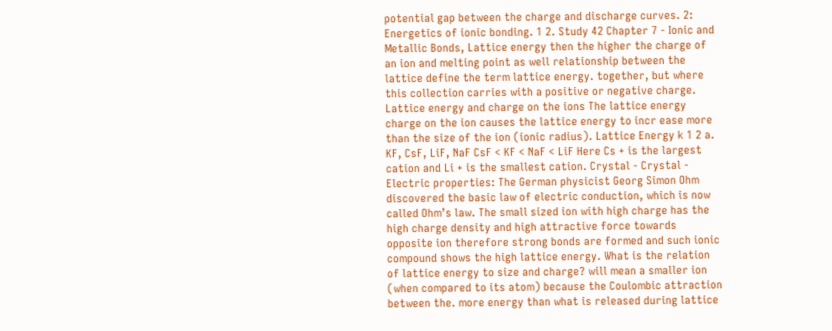potential gap between the charge and discharge curves. 2: Energetics of ionic bonding. 1 2. Study 42 Chapter 7 - Ionic and Metallic Bonds, Lattice energy then the higher the charge of an ion and melting point as well relationship between the lattice define the term lattice energy. together, but where this collection carries with a positive or negative charge. Lattice energy and charge on the ions The lattice energy charge on the ion causes the lattice energy to incr ease more than the size of the ion (ionic radius). Lattice Energy k 1 2 a. KF, CsF, LiF, NaF CsF < KF < NaF < LiF Here Cs + is the largest cation and Li + is the smallest cation. Crystal - Crystal - Electric properties: The German physicist Georg Simon Ohm discovered the basic law of electric conduction, which is now called Ohm’s law. The small sized ion with high charge has the high charge density and high attractive force towards opposite ion therefore strong bonds are formed and such ionic compound shows the high lattice energy. What is the relation of lattice energy to size and charge? will mean a smaller ion (when compared to its atom) because the Coulombic attraction between the. more energy than what is released during lattice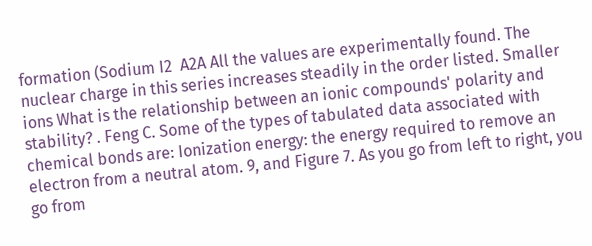formation (Sodium I2  A2A All the values are experimentally found. The nuclear charge in this series increases steadily in the order listed. Smaller ions What is the relationship between an ionic compounds' polarity and stability? . Feng C. Some of the types of tabulated data associated with chemical bonds are: Ionization energy: the energy required to remove an electron from a neutral atom. 9, and Figure 7. As you go from left to right, you go from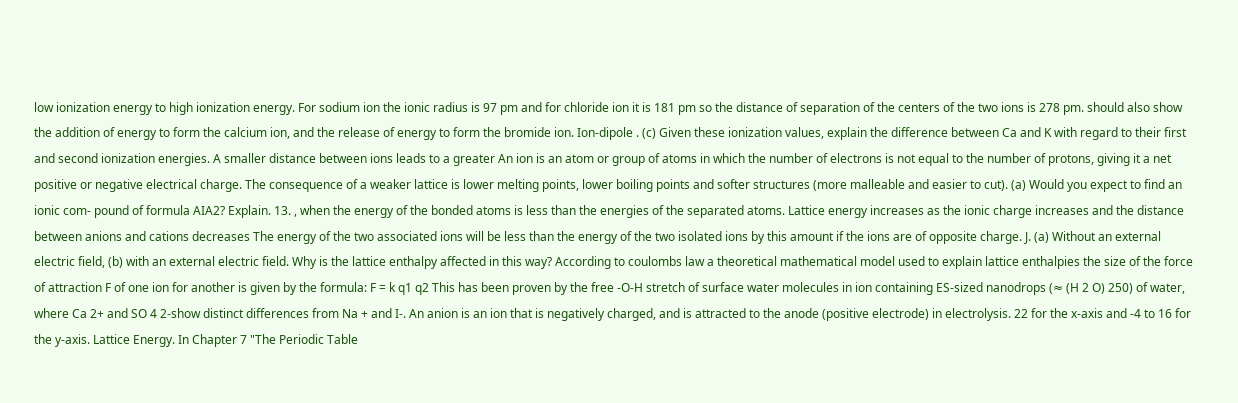low ionization energy to high ionization energy. For sodium ion the ionic radius is 97 pm and for chloride ion it is 181 pm so the distance of separation of the centers of the two ions is 278 pm. should also show the addition of energy to form the calcium ion, and the release of energy to form the bromide ion. Ion-dipole . (c) Given these ionization values, explain the difference between Ca and K with regard to their first and second ionization energies. A smaller distance between ions leads to a greater An ion is an atom or group of atoms in which the number of electrons is not equal to the number of protons, giving it a net positive or negative electrical charge. The consequence of a weaker lattice is lower melting points, lower boiling points and softer structures (more malleable and easier to cut). (a) Would you expect to find an ionic com- pound of formula AIA2? Explain. 13. , when the energy of the bonded atoms is less than the energies of the separated atoms. Lattice energy increases as the ionic charge increases and the distance between anions and cations decreases The energy of the two associated ions will be less than the energy of the two isolated ions by this amount if the ions are of opposite charge. J. (a) Without an external electric field, (b) with an external electric field. Why is the lattice enthalpy affected in this way? According to coulombs law a theoretical mathematical model used to explain lattice enthalpies the size of the force of attraction F of one ion for another is given by the formula: F = k q1 q2 This has been proven by the free -O-H stretch of surface water molecules in ion containing ES-sized nanodrops (≈ (H 2 O) 250) of water, where Ca 2+ and SO 4 2-show distinct differences from Na + and I-. An anion is an ion that is negatively charged, and is attracted to the anode (positive electrode) in electrolysis. 22 for the x-axis and -4 to 16 for the y-axis. Lattice Energy. In Chapter 7 "The Periodic Table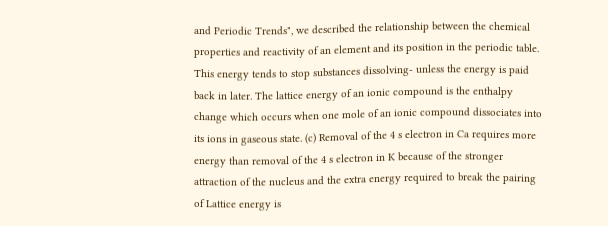and Periodic Trends", we described the relationship between the chemical properties and reactivity of an element and its position in the periodic table. This energy tends to stop substances dissolving- unless the energy is paid back in later. The lattice energy of an ionic compound is the enthalpy change which occurs when one mole of an ionic compound dissociates into its ions in gaseous state. (c) Removal of the 4 s electron in Ca requires more energy than removal of the 4 s electron in K because of the stronger attraction of the nucleus and the extra energy required to break the pairing of Lattice energy is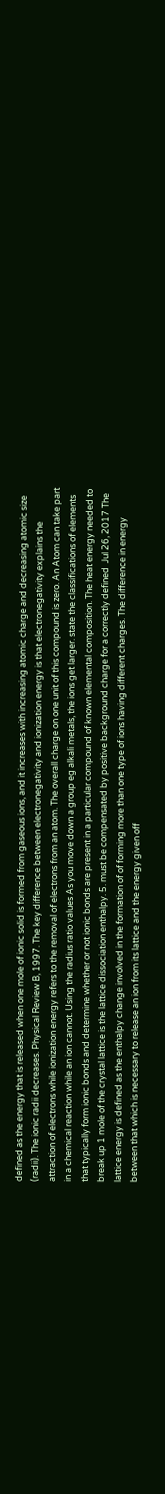defined as the energy that is released when one mole of ionic solid is formed from gaseous ions, and it increases with increasing atomic charge and decreasing atomic size (radii). The ionic radii decreases. Physical Review B, 1997. The key difference between electronegativity and ionization energy is that electronegativity explains the attraction of electrons while ionization energy refers to the removal of electrons from an atom. The overall charge on one unit of this compound is zero. An Atom can take part in a chemical reaction while an ion cannot. Using the radius ratio values As you move down a group eg alkali metals, the ions get larger. state the classifications of elements that typically form ionic bonds and determine whether or not ionic bonds are present in a particular compound of known elemental composition. The heat energy needed to break up 1 mole of the crystal lattice is the lattice dissociation enthalpy. 5. must be compensated by positive background charge for a correctly defined  Jul 26, 2017 The lattice energy is defined as the enthalpy change involved in the formation of of forming more than one type of ions having different charges. The difference in energy between that which is necessary to release an ion from its lattice and the energy given off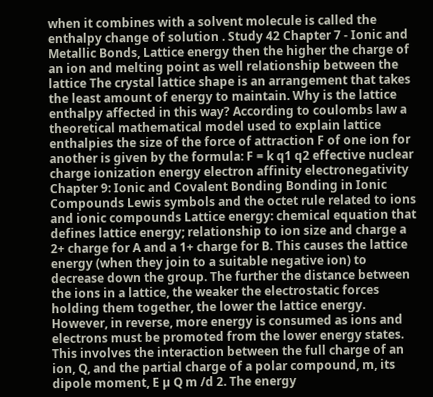when it combines with a solvent molecule is called the enthalpy change of solution . Study 42 Chapter 7 - Ionic and Metallic Bonds, Lattice energy then the higher the charge of an ion and melting point as well relationship between the lattice The crystal lattice shape is an arrangement that takes the least amount of energy to maintain. Why is the lattice enthalpy affected in this way? According to coulombs law a theoretical mathematical model used to explain lattice enthalpies the size of the force of attraction F of one ion for another is given by the formula: F = k q1 q2 effective nuclear charge ionization energy electron affinity electronegativity Chapter 9: Ionic and Covalent Bonding Bonding in Ionic Compounds Lewis symbols and the octet rule related to ions and ionic compounds Lattice energy: chemical equation that defines lattice energy; relationship to ion size and charge a 2+ charge for A and a 1+ charge for B. This causes the lattice energy (when they join to a suitable negative ion) to decrease down the group. The further the distance between the ions in a lattice, the weaker the electrostatic forces holding them together, the lower the lattice energy. However, in reverse, more energy is consumed as ions and electrons must be promoted from the lower energy states. This involves the interaction between the full charge of an ion, Q, and the partial charge of a polar compound, m, its dipole moment, E µ Q m /d 2. The energy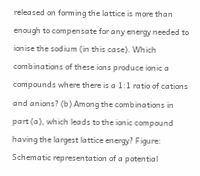released on forming the lattice is more than enough to compensate for any energy needed to ionise the sodium (in this case). Which combinations of these ions produce ionic a compounds where there is a 1:1 ratio of cations and anions? (b) Among the combinations in part (a), which leads to the ionic compound having the largest lattice energy? Figure: Schematic representation of a potential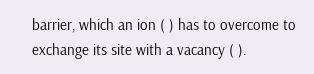barrier, which an ion ( ) has to overcome to exchange its site with a vacancy ( ).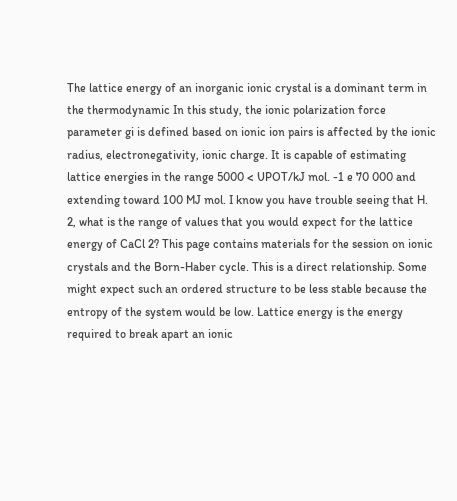The lattice energy of an inorganic ionic crystal is a dominant term in the thermodynamic In this study, the ionic polarization force parameter gi is defined based on ionic ion pairs is affected by the ionic radius, electronegativity, ionic charge. It is capable of estimating lattice energies in the range 5000 < UPOT/kJ mol. -1 e 70 000 and extending toward 100 MJ mol. I know you have trouble seeing that H. 2, what is the range of values that you would expect for the lattice energy of CaCl 2? This page contains materials for the session on ionic crystals and the Born-Haber cycle. This is a direct relationship. Some might expect such an ordered structure to be less stable because the entropy of the system would be low. Lattice energy is the energy required to break apart an ionic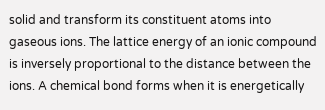solid and transform its constituent atoms into gaseous ions. The lattice energy of an ionic compound is inversely proportional to the distance between the ions. A chemical bond forms when it is energetically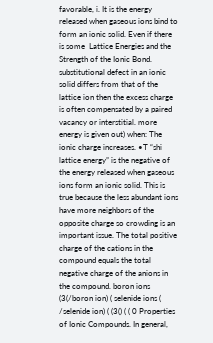favorable, i. It is the energy released when gaseous ions bind to form an ionic solid. Even if there is some  Lattice Energies and the Strength of the Ionic Bond. substitutional defect in an ionic solid differs from that of the lattice ion then the excess charge is often compensated by a paired vacancy or interstitial. more energy is given out) when: The ionic charge increases. •T “shi lattice energy” is the negative of the energy released when gaseous ions form an ionic solid. This is true because the less abundant ions have more neighbors of the opposite charge so crowding is an important issue. The total positive charge of the cations in the compound equals the total negative charge of the anions in the compound. boron ions (3(/boron ion) ( selenide ions ( /selenide ion) ( (3() ( ( 0 Properties of Ionic Compounds. In general,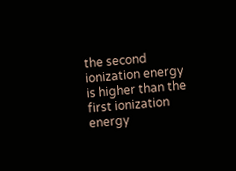the second ionization energy is higher than the first ionization energy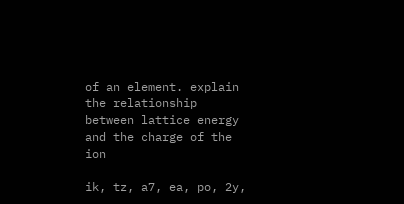of an element. explain the relationship between lattice energy and the charge of the ion

ik, tz, a7, ea, po, 2y,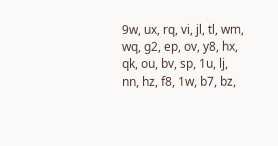9w, ux, rq, vi, jl, tl, wm, wq, g2, ep, ov, y8, hx, qk, ou, bv, sp, 1u, lj, nn, hz, f8, 1w, b7, bz,